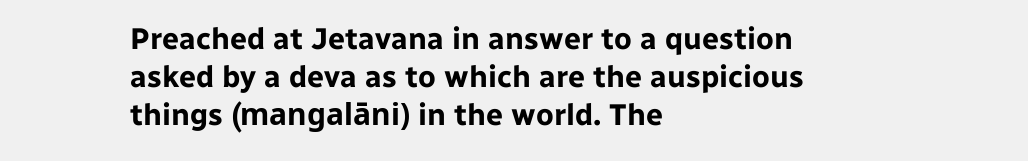Preached at Jetavana in answer to a question asked by a deva as to which are the auspicious things (mangalāni) in the world. The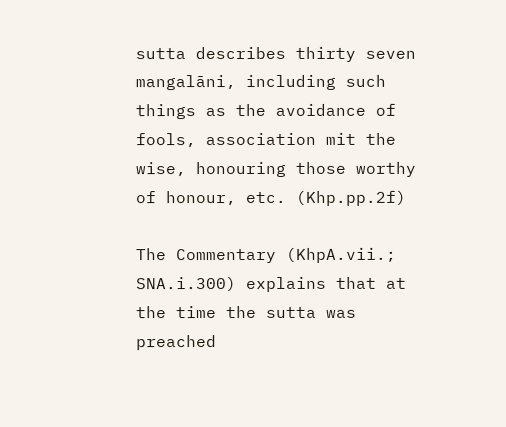sutta describes thirty seven mangalāni, including such things as the avoidance of fools, association mit the wise, honouring those worthy of honour, etc. (Khp.pp.2f)

The Commentary (KhpA.vii.; SNA.i.300) explains that at the time the sutta was preached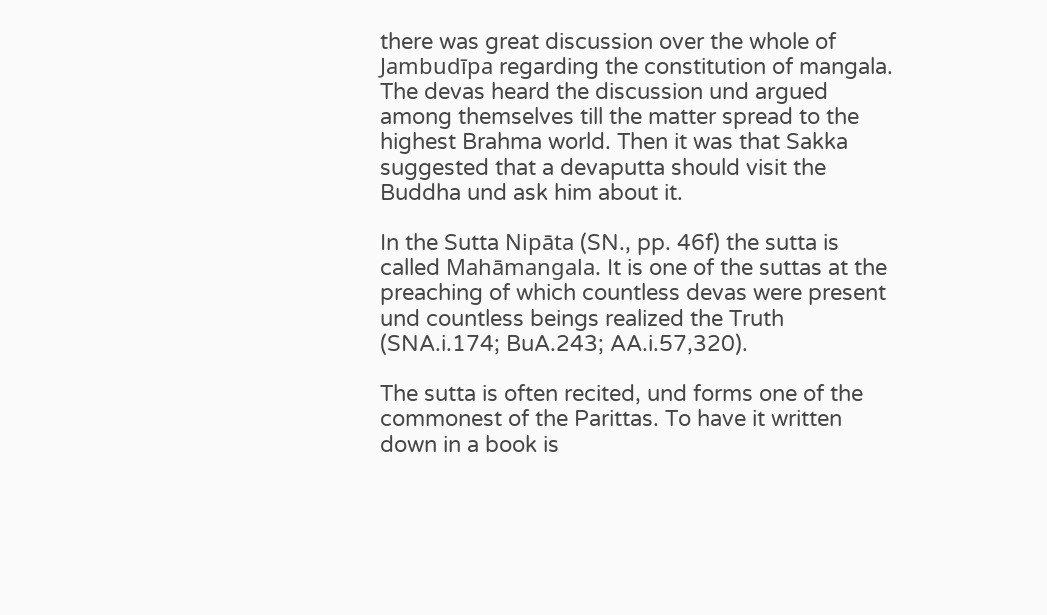there was great discussion over the whole of Jambudīpa regarding the constitution of mangala. The devas heard the discussion und argued among themselves till the matter spread to the highest Brahma world. Then it was that Sakka suggested that a devaputta should visit the Buddha und ask him about it.

In the Sutta Nipāta (SN., pp. 46f) the sutta is called Mahāmangala. It is one of the suttas at the preaching of which countless devas were present und countless beings realized the Truth (SNA.i.174; BuA.243; AA.i.57,320).

The sutta is often recited, und forms one of the commonest of the Parittas. To have it written down in a book is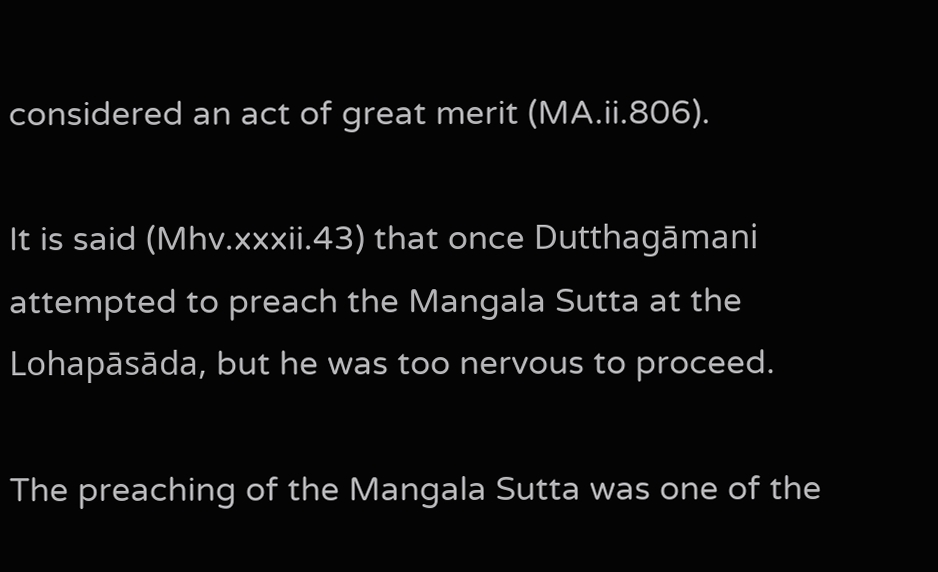considered an act of great merit (MA.ii.806).

It is said (Mhv.xxxii.43) that once Dutthagāmani attempted to preach the Mangala Sutta at the Lohapāsāda, but he was too nervous to proceed.

The preaching of the Mangala Sutta was one of the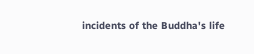incidents of the Buddha's life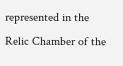represented in the Relic Chamber of the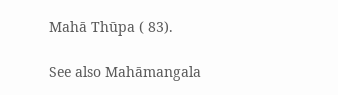Mahā Thūpa ( 83).

See also Mahāmangala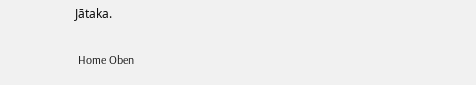Jātaka.

 Home Oben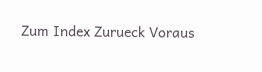Zum Index Zurueck Voraus